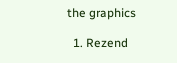the graphics

  1. Rezend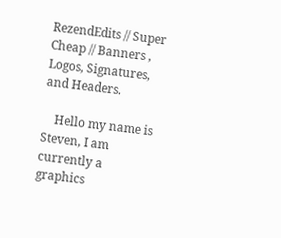RezendEdits // Super Cheap // Banners , Logos, Signatures, and Headers.

    Hello my name is Steven, I am currently a graphics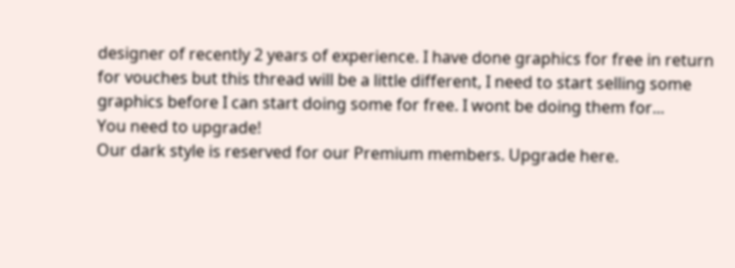designer of recently 2 years of experience. I have done graphics for free in return for vouches but this thread will be a little different, I need to start selling some graphics before I can start doing some for free. I wont be doing them for...
You need to upgrade!
Our dark style is reserved for our Premium members. Upgrade here.